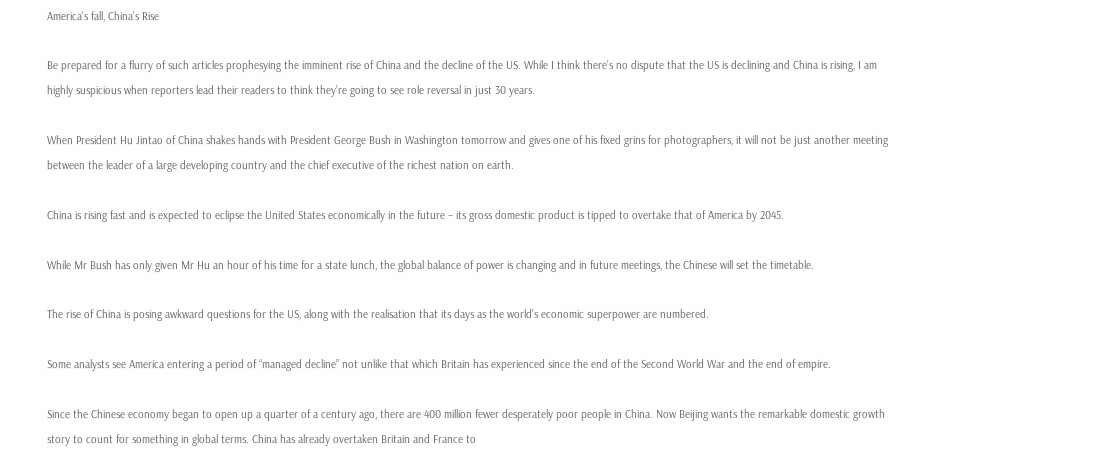America’s fall, China’s Rise

Be prepared for a flurry of such articles prophesying the imminent rise of China and the decline of the US. While I think there’s no dispute that the US is declining and China is rising, I am highly suspicious when reporters lead their readers to think they’re going to see role reversal in just 30 years.

When President Hu Jintao of China shakes hands with President George Bush in Washington tomorrow and gives one of his fixed grins for photographers, it will not be just another meeting between the leader of a large developing country and the chief executive of the richest nation on earth.

China is rising fast and is expected to eclipse the United States economically in the future – its gross domestic product is tipped to overtake that of America by 2045.

While Mr Bush has only given Mr Hu an hour of his time for a state lunch, the global balance of power is changing and in future meetings, the Chinese will set the timetable.

The rise of China is posing awkward questions for the US, along with the realisation that its days as the world’s economic superpower are numbered.

Some analysts see America entering a period of “managed decline” not unlike that which Britain has experienced since the end of the Second World War and the end of empire.

Since the Chinese economy began to open up a quarter of a century ago, there are 400 million fewer desperately poor people in China. Now Beijing wants the remarkable domestic growth story to count for something in global terms. China has already overtaken Britain and France to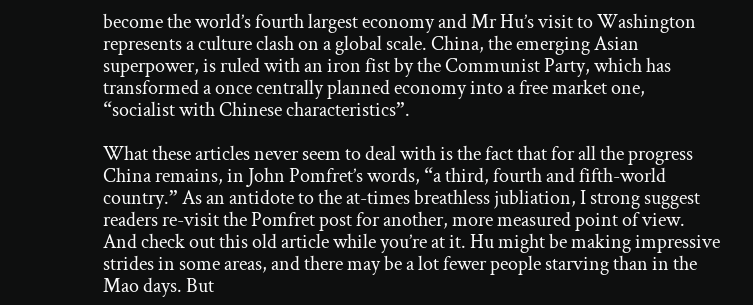become the world’s fourth largest economy and Mr Hu’s visit to Washington represents a culture clash on a global scale. China, the emerging Asian superpower, is ruled with an iron fist by the Communist Party, which has transformed a once centrally planned economy into a free market one, “socialist with Chinese characteristics”.

What these articles never seem to deal with is the fact that for all the progress China remains, in John Pomfret’s words, “a third, fourth and fifth-world country.” As an antidote to the at-times breathless jubliation, I strong suggest readers re-visit the Pomfret post for another, more measured point of view. And check out this old article while you’re at it. Hu might be making impressive strides in some areas, and there may be a lot fewer people starving than in the Mao days. But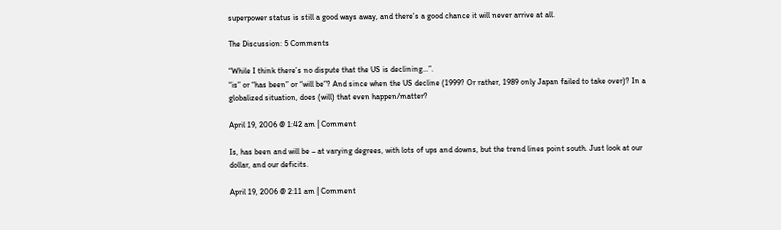superpower status is still a good ways away, and there’s a good chance it will never arrive at all.

The Discussion: 5 Comments

“While I think there’s no dispute that the US is declining…”.
“is” or “has been” or “will be”? And since when the US decline (1999? Or rather, 1989 only Japan failed to take over)? In a globalized situation, does (will) that even happen/matter?

April 19, 2006 @ 1:42 am | Comment

Is, has been and will be – at varying degrees, with lots of ups and downs, but the trend lines point south. Just look at our dollar, and our deficits.

April 19, 2006 @ 2:11 am | Comment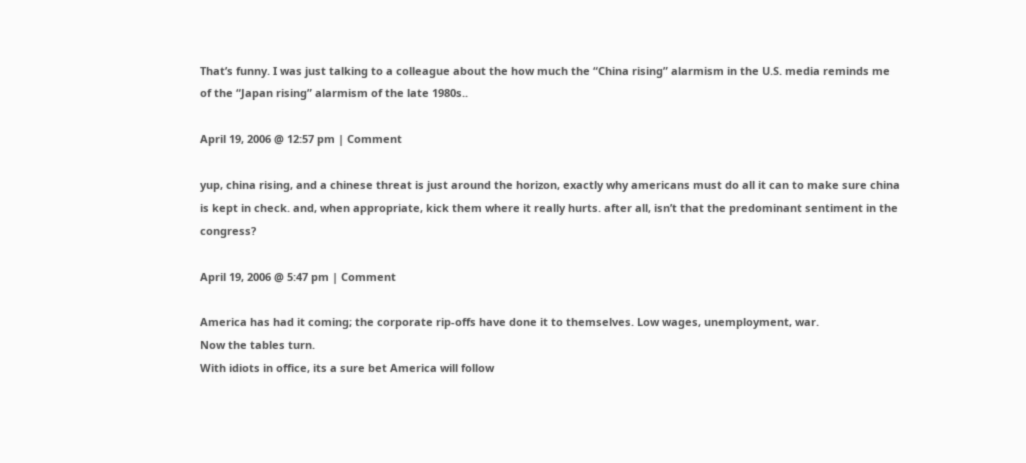That’s funny. I was just talking to a colleague about the how much the “China rising” alarmism in the U.S. media reminds me of the “Japan rising” alarmism of the late 1980s..

April 19, 2006 @ 12:57 pm | Comment

yup, china rising, and a chinese threat is just around the horizon, exactly why americans must do all it can to make sure china is kept in check. and, when appropriate, kick them where it really hurts. after all, isn’t that the predominant sentiment in the congress?

April 19, 2006 @ 5:47 pm | Comment

America has had it coming; the corporate rip-offs have done it to themselves. Low wages, unemployment, war.
Now the tables turn.
With idiots in office, its a sure bet America will follow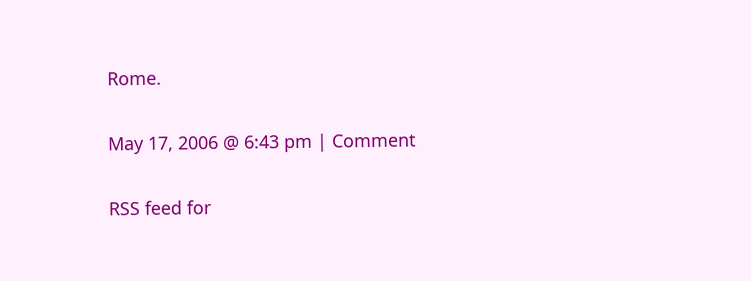Rome.

May 17, 2006 @ 6:43 pm | Comment

RSS feed for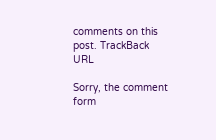comments on this post. TrackBack URL

Sorry, the comment form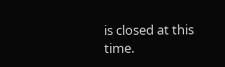is closed at this time.